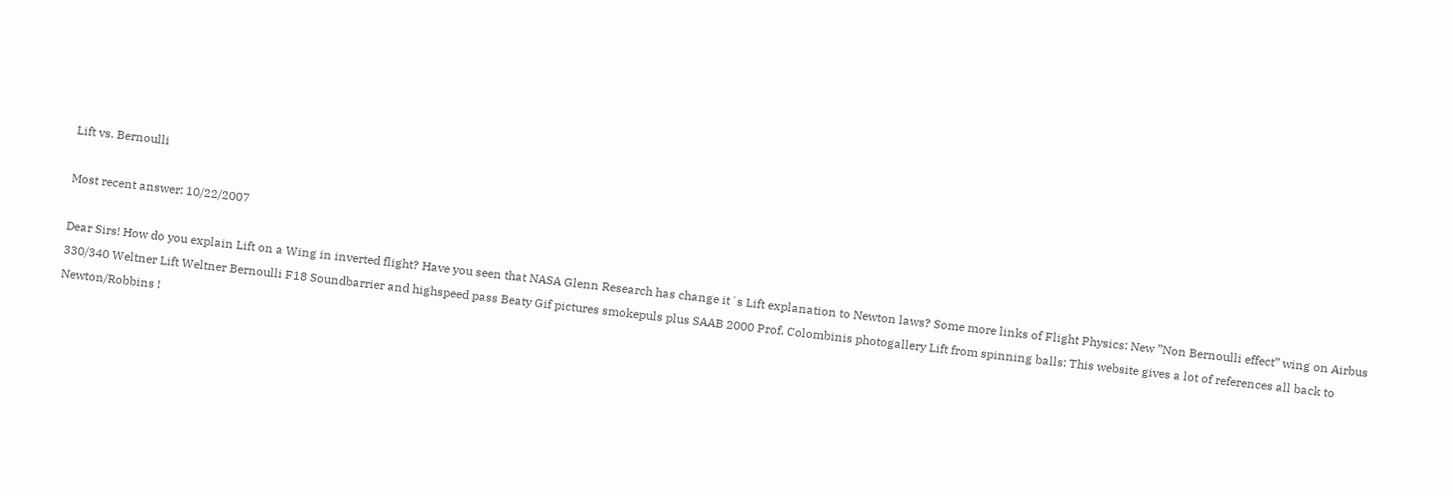Lift vs. Bernoulli

Most recent answer: 10/22/2007

Dear Sirs! How do you explain Lift on a Wing in inverted flight? Have you seen that NASA Glenn Research has change it´s Lift explanation to Newton laws? Some more links of Flight Physics: New ”Non Bernoulli effect” wing on Airbus 330/340 Weltner Lift Weltner Bernoulli F18 Soundbarrier and highspeed pass Beaty Gif pictures smokepuls plus SAAB 2000 Prof. Colombinis photogallery Lift from spinning balls: This website gives a lot of references all back to Newton/Robbins !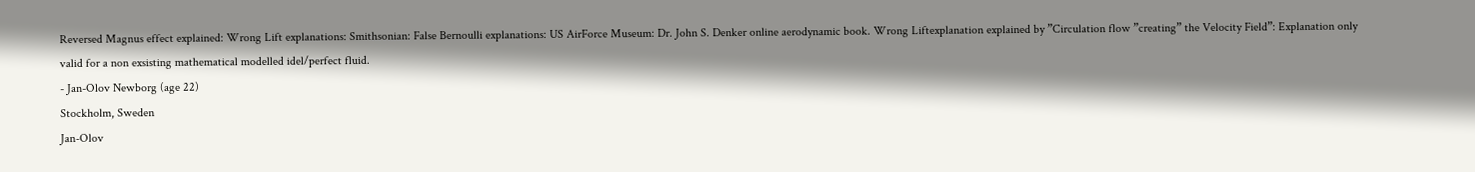Reversed Magnus effect explained: Wrong Lift explanations: Smithsonian: False Bernoulli explanations: US AirForce Museum: Dr. John S. Denker online aerodynamic book. Wrong Liftexplanation explained by ”Circulation flow ”creating” the Velocity Field”: Explanation only valid for a non exsisting mathematical modelled idel/perfect fluid.
- Jan-Olov Newborg (age 22)
Stockholm, Sweden
Jan-Olov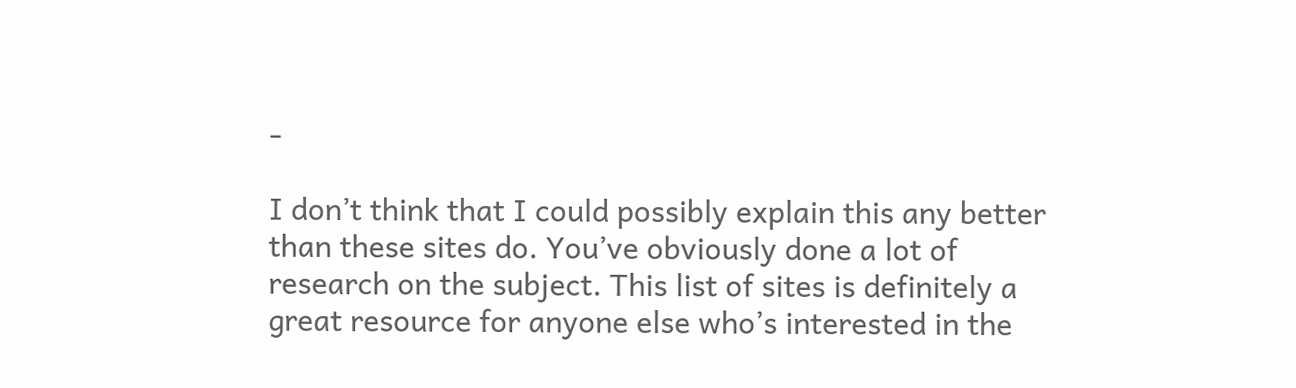-

I don’t think that I could possibly explain this any better than these sites do. You’ve obviously done a lot of research on the subject. This list of sites is definitely a great resource for anyone else who’s interested in the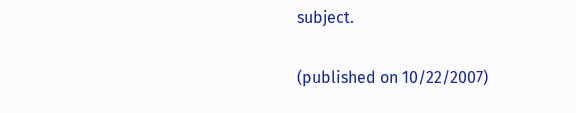subject.


(published on 10/22/2007)